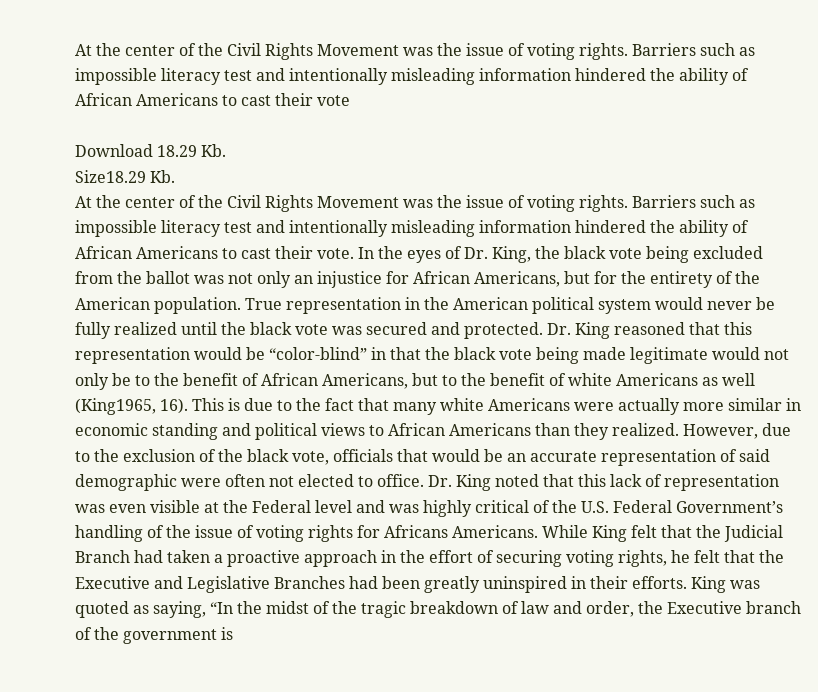At the center of the Civil Rights Movement was the issue of voting rights. Barriers such as impossible literacy test and intentionally misleading information hindered the ability of African Americans to cast their vote

Download 18.29 Kb.
Size18.29 Kb.
At the center of the Civil Rights Movement was the issue of voting rights. Barriers such as impossible literacy test and intentionally misleading information hindered the ability of African Americans to cast their vote. In the eyes of Dr. King, the black vote being excluded from the ballot was not only an injustice for African Americans, but for the entirety of the American population. True representation in the American political system would never be fully realized until the black vote was secured and protected. Dr. King reasoned that this representation would be “color-blind” in that the black vote being made legitimate would not only be to the benefit of African Americans, but to the benefit of white Americans as well (King1965, 16). This is due to the fact that many white Americans were actually more similar in economic standing and political views to African Americans than they realized. However, due to the exclusion of the black vote, officials that would be an accurate representation of said demographic were often not elected to office. Dr. King noted that this lack of representation was even visible at the Federal level and was highly critical of the U.S. Federal Government’s handling of the issue of voting rights for Africans Americans. While King felt that the Judicial Branch had taken a proactive approach in the effort of securing voting rights, he felt that the Executive and Legislative Branches had been greatly uninspired in their efforts. King was quoted as saying, “In the midst of the tragic breakdown of law and order, the Executive branch of the government is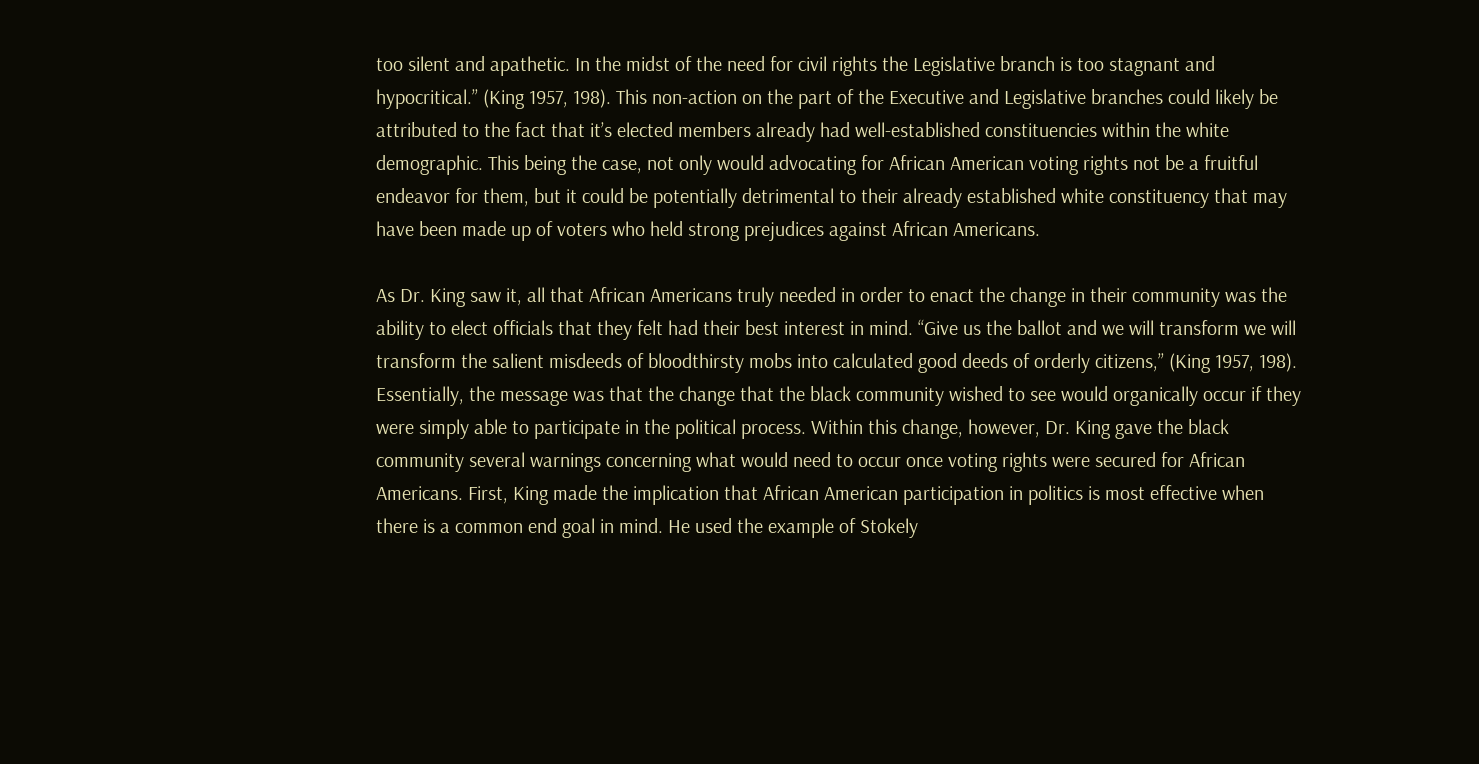too silent and apathetic. In the midst of the need for civil rights the Legislative branch is too stagnant and hypocritical.” (King 1957, 198). This non-action on the part of the Executive and Legislative branches could likely be attributed to the fact that it’s elected members already had well-established constituencies within the white demographic. This being the case, not only would advocating for African American voting rights not be a fruitful endeavor for them, but it could be potentially detrimental to their already established white constituency that may have been made up of voters who held strong prejudices against African Americans.

As Dr. King saw it, all that African Americans truly needed in order to enact the change in their community was the ability to elect officials that they felt had their best interest in mind. “Give us the ballot and we will transform we will transform the salient misdeeds of bloodthirsty mobs into calculated good deeds of orderly citizens,” (King 1957, 198). Essentially, the message was that the change that the black community wished to see would organically occur if they were simply able to participate in the political process. Within this change, however, Dr. King gave the black community several warnings concerning what would need to occur once voting rights were secured for African Americans. First, King made the implication that African American participation in politics is most effective when there is a common end goal in mind. He used the example of Stokely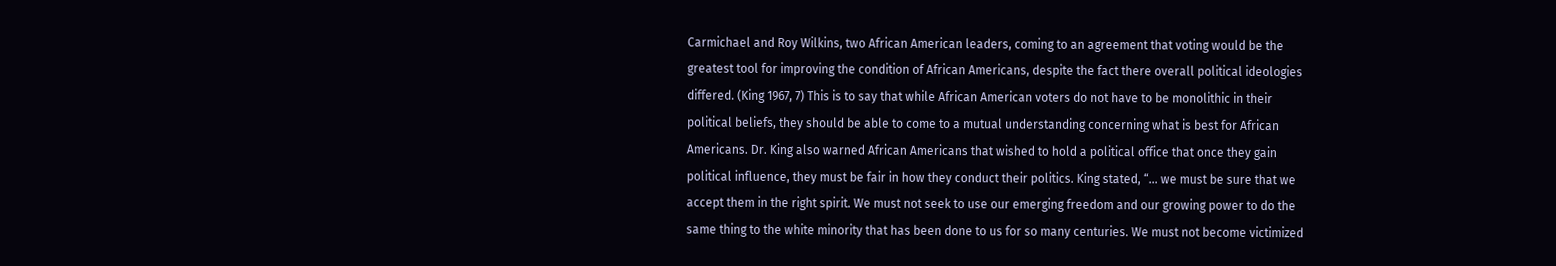Carmichael and Roy Wilkins, two African American leaders, coming to an agreement that voting would be the greatest tool for improving the condition of African Americans, despite the fact there overall political ideologies differed. (King 1967, 7) This is to say that while African American voters do not have to be monolithic in their political beliefs, they should be able to come to a mutual understanding concerning what is best for African Americans. Dr. King also warned African Americans that wished to hold a political office that once they gain political influence, they must be fair in how they conduct their politics. King stated, “... we must be sure that we accept them in the right spirit. We must not seek to use our emerging freedom and our growing power to do the same thing to the white minority that has been done to us for so many centuries. We must not become victimized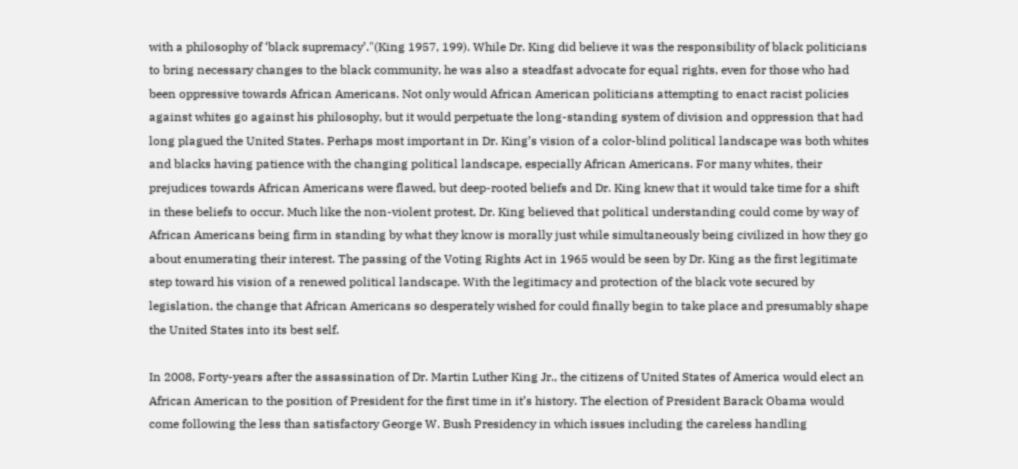with a philosophy of ‘black supremacy’."(King 1957, 199). While Dr. King did believe it was the responsibility of black politicians to bring necessary changes to the black community, he was also a steadfast advocate for equal rights, even for those who had been oppressive towards African Americans. Not only would African American politicians attempting to enact racist policies against whites go against his philosophy, but it would perpetuate the long-standing system of division and oppression that had long plagued the United States. Perhaps most important in Dr. King’s vision of a color-blind political landscape was both whites and blacks having patience with the changing political landscape, especially African Americans. For many whites, their prejudices towards African Americans were flawed, but deep-rooted beliefs and Dr. King knew that it would take time for a shift in these beliefs to occur. Much like the non-violent protest, Dr. King believed that political understanding could come by way of African Americans being firm in standing by what they know is morally just while simultaneously being civilized in how they go about enumerating their interest. The passing of the Voting Rights Act in 1965 would be seen by Dr. King as the first legitimate step toward his vision of a renewed political landscape. With the legitimacy and protection of the black vote secured by legislation, the change that African Americans so desperately wished for could finally begin to take place and presumably shape the United States into its best self.

In 2008, Forty-years after the assassination of Dr. Martin Luther King Jr., the citizens of United States of America would elect an African American to the position of President for the first time in it’s history. The election of President Barack Obama would come following the less than satisfactory George W. Bush Presidency in which issues including the careless handling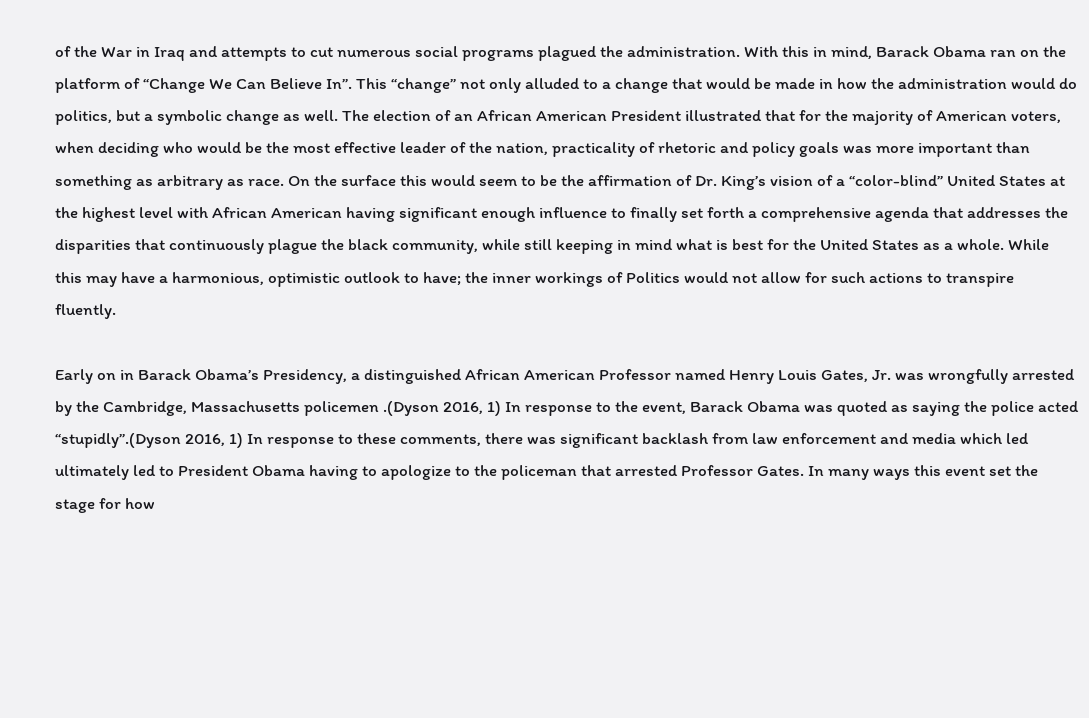of the War in Iraq and attempts to cut numerous social programs plagued the administration. With this in mind, Barack Obama ran on the platform of “Change We Can Believe In”. This “change” not only alluded to a change that would be made in how the administration would do politics, but a symbolic change as well. The election of an African American President illustrated that for the majority of American voters, when deciding who would be the most effective leader of the nation, practicality of rhetoric and policy goals was more important than something as arbitrary as race. On the surface this would seem to be the affirmation of Dr. King’s vision of a “color-blind” United States at the highest level with African American having significant enough influence to finally set forth a comprehensive agenda that addresses the disparities that continuously plague the black community, while still keeping in mind what is best for the United States as a whole. While this may have a harmonious, optimistic outlook to have; the inner workings of Politics would not allow for such actions to transpire fluently.

Early on in Barack Obama’s Presidency, a distinguished African American Professor named Henry Louis Gates, Jr. was wrongfully arrested by the Cambridge, Massachusetts policemen .(Dyson 2016, 1) In response to the event, Barack Obama was quoted as saying the police acted “stupidly”.(Dyson 2016, 1) In response to these comments, there was significant backlash from law enforcement and media which led ultimately led to President Obama having to apologize to the policeman that arrested Professor Gates. In many ways this event set the stage for how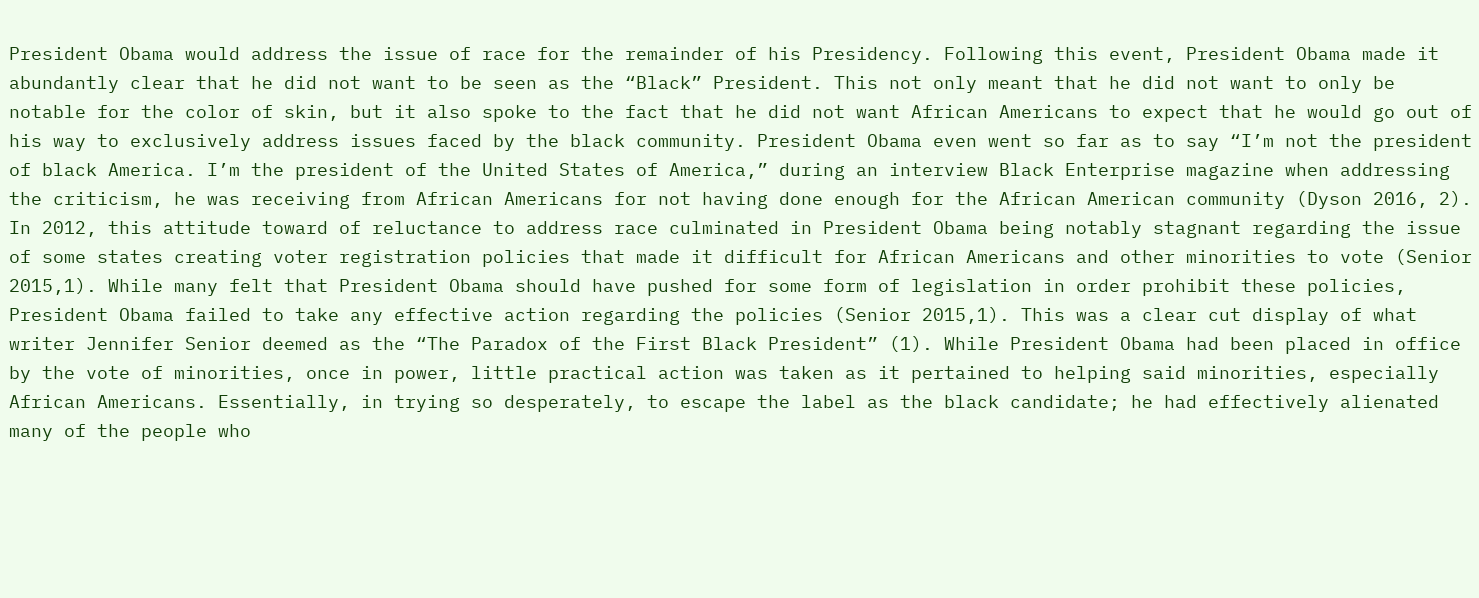President Obama would address the issue of race for the remainder of his Presidency. Following this event, President Obama made it abundantly clear that he did not want to be seen as the “Black” President. This not only meant that he did not want to only be notable for the color of skin, but it also spoke to the fact that he did not want African Americans to expect that he would go out of his way to exclusively address issues faced by the black community. President Obama even went so far as to say “I’m not the president of black America. I’m the president of the United States of America,” during an interview Black Enterprise magazine when addressing the criticism, he was receiving from African Americans for not having done enough for the African American community (Dyson 2016, 2). In 2012, this attitude toward of reluctance to address race culminated in President Obama being notably stagnant regarding the issue of some states creating voter registration policies that made it difficult for African Americans and other minorities to vote (Senior 2015,1). While many felt that President Obama should have pushed for some form of legislation in order prohibit these policies, President Obama failed to take any effective action regarding the policies (Senior 2015,1). This was a clear cut display of what writer Jennifer Senior deemed as the “The Paradox of the First Black President” (1). While President Obama had been placed in office by the vote of minorities, once in power, little practical action was taken as it pertained to helping said minorities, especially African Americans. Essentially, in trying so desperately, to escape the label as the black candidate; he had effectively alienated many of the people who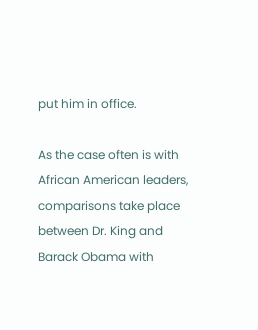put him in office.

As the case often is with African American leaders, comparisons take place between Dr. King and Barack Obama with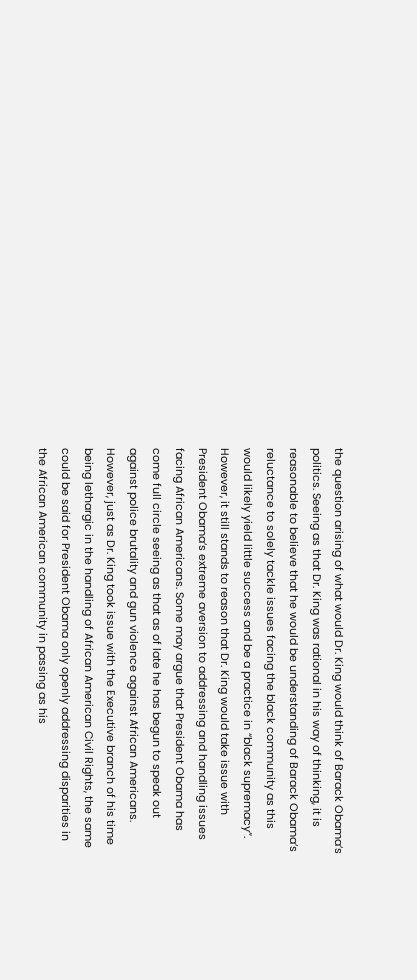the question arising of what would Dr. King would think of Barack Obama’s politics. Seeing as that Dr. King was rational in his way of thinking, it is reasonable to believe that he would be understanding of Barack Obama’s reluctance to solely tackle issues facing the black community as this would likely yield little success and be a practice in “black supremacy”. However, it still stands to reason that Dr. King would take issue with President Obama’s extreme aversion to addressing and handling issues facing African Americans. Some may argue that President Obama has come full circle seeing as that as of late he has begun to speak out against police brutality and gun violence against African Americans. However, just as Dr. King took issue with the Executive branch of his time being lethargic in the handling of African American Civil Rights, the same could be said for President Obama only openly addressing disparities in the African American community in passing as his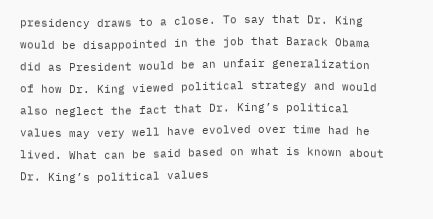presidency draws to a close. To say that Dr. King would be disappointed in the job that Barack Obama did as President would be an unfair generalization of how Dr. King viewed political strategy and would also neglect the fact that Dr. King’s political values may very well have evolved over time had he lived. What can be said based on what is known about Dr. King’s political values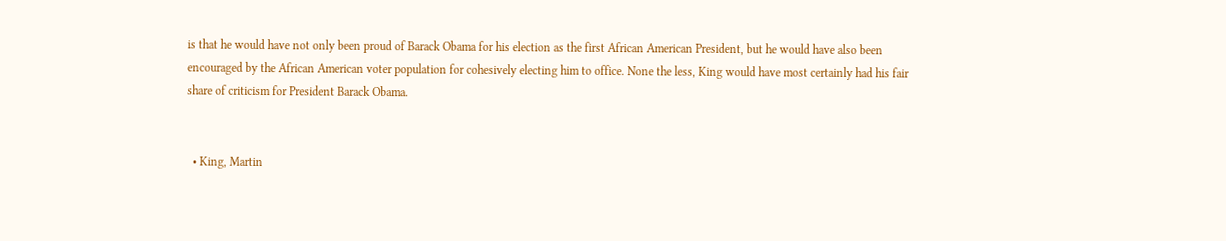is that he would have not only been proud of Barack Obama for his election as the first African American President, but he would have also been encouraged by the African American voter population for cohesively electing him to office. None the less, King would have most certainly had his fair share of criticism for President Barack Obama.


  • King, Martin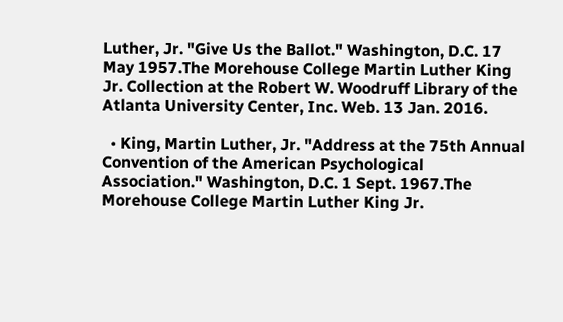Luther, Jr. "Give Us the Ballot." Washington, D.C. 17 May 1957.The Morehouse College Martin Luther King Jr. Collection at the Robert W. Woodruff Library of the Atlanta University Center, Inc. Web. 13 Jan. 2016.

  • King, Martin Luther, Jr. "Address at the 75th Annual Convention of the American Psychological Association." Washington, D.C. 1 Sept. 1967.The Morehouse College Martin Luther King Jr.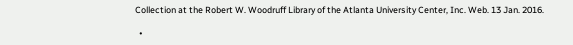Collection at the Robert W. Woodruff Library of the Atlanta University Center, Inc. Web. 13 Jan. 2016.

  •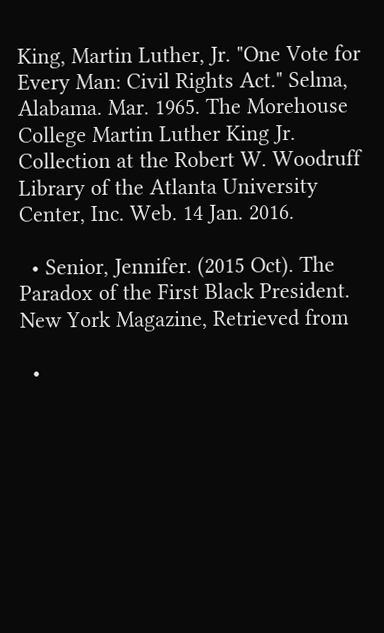King, Martin Luther, Jr. "One Vote for Every Man: Civil Rights Act." Selma, Alabama. Mar. 1965. The Morehouse College Martin Luther King Jr. Collection at the Robert W. Woodruff Library of the Atlanta University Center, Inc. Web. 14 Jan. 2016.

  • Senior, Jennifer. (2015 Oct). The Paradox of the First Black President. New York Magazine, Retrieved from

  •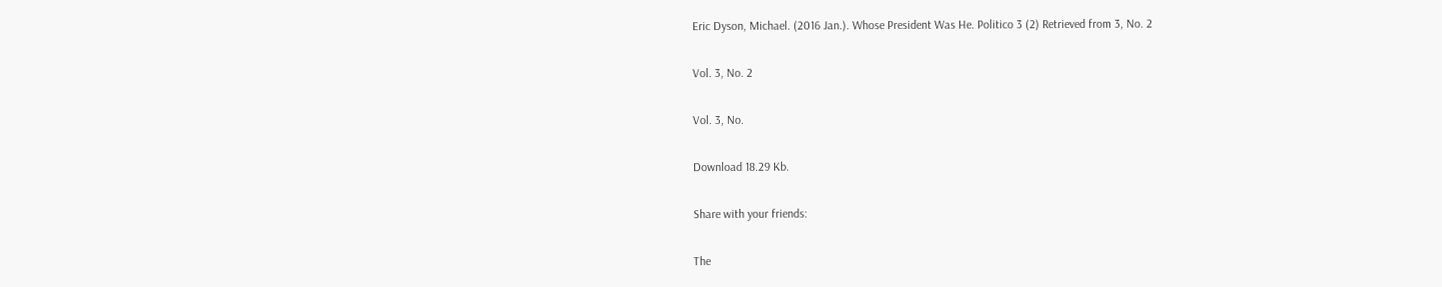Eric Dyson, Michael. (2016 Jan.). Whose President Was He. Politico 3 (2) Retrieved from 3, No. 2

Vol. 3, No. 2

Vol. 3, No.

Download 18.29 Kb.

Share with your friends:

The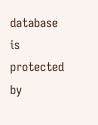database is protected by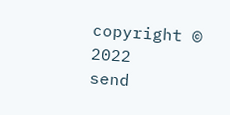copyright © 2022
send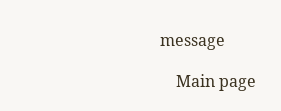message

    Main page